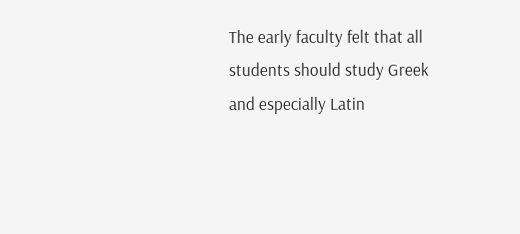The early faculty felt that all students should study Greek and especially Latin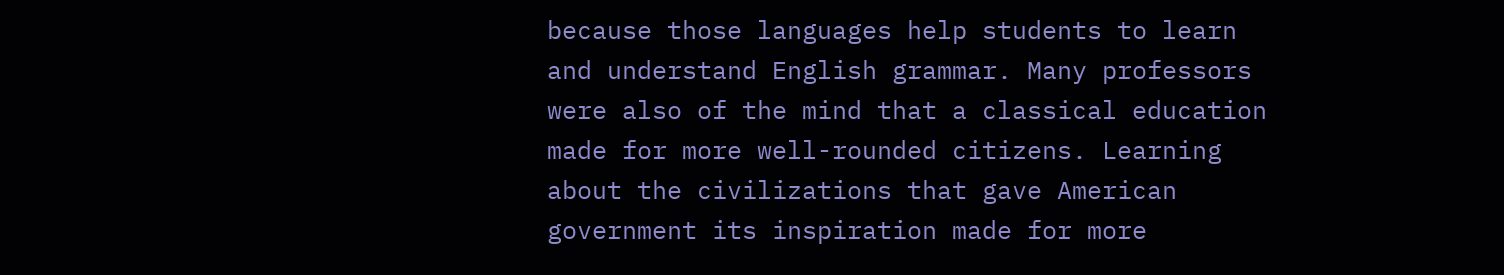because those languages help students to learn and understand English grammar. Many professors were also of the mind that a classical education made for more well-rounded citizens. Learning about the civilizations that gave American government its inspiration made for more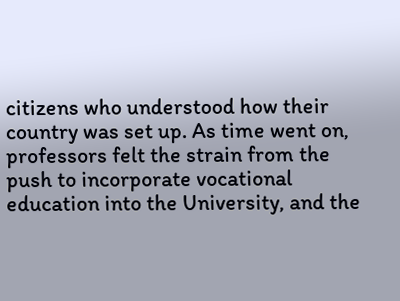citizens who understood how their country was set up. As time went on, professors felt the strain from the push to incorporate vocational education into the University, and the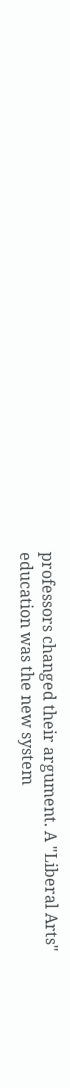professors changed their argument. A "Liberal Arts" education was the new system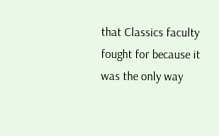that Classics faculty fought for because it was the only way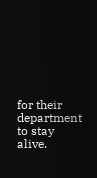for their department to stay alive.